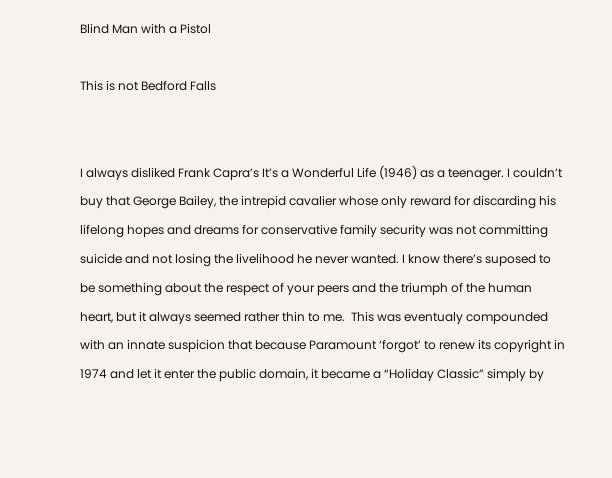Blind Man with a Pistol

This is not Bedford Falls


I always disliked Frank Capra’s It’s a Wonderful Life (1946) as a teenager. I couldn’t buy that George Bailey, the intrepid cavalier whose only reward for discarding his lifelong hopes and dreams for conservative family security was not committing suicide and not losing the livelihood he never wanted. I know there’s suposed to be something about the respect of your peers and the triumph of the human heart, but it always seemed rather thin to me.  This was eventualy compounded with an innate suspicion that because Paramount ‘forgot’ to renew its copyright in 1974 and let it enter the public domain, it became a “Holiday Classic” simply by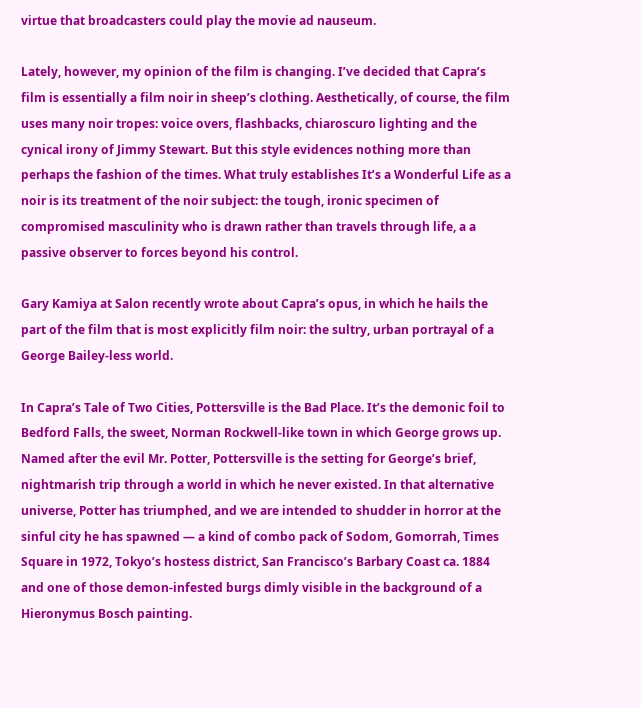virtue that broadcasters could play the movie ad nauseum.

Lately, however, my opinion of the film is changing. I’ve decided that Capra’s film is essentially a film noir in sheep’s clothing. Aesthetically, of course, the film uses many noir tropes: voice overs, flashbacks, chiaroscuro lighting and the cynical irony of Jimmy Stewart. But this style evidences nothing more than perhaps the fashion of the times. What truly establishes It’s a Wonderful Life as a noir is its treatment of the noir subject: the tough, ironic specimen of compromised masculinity who is drawn rather than travels through life, a a passive observer to forces beyond his control.

Gary Kamiya at Salon recently wrote about Capra’s opus, in which he hails the part of the film that is most explicitly film noir: the sultry, urban portrayal of a George Bailey-less world.

In Capra’s Tale of Two Cities, Pottersville is the Bad Place. It’s the demonic foil to Bedford Falls, the sweet, Norman Rockwell-like town in which George grows up. Named after the evil Mr. Potter, Pottersville is the setting for George’s brief, nightmarish trip through a world in which he never existed. In that alternative universe, Potter has triumphed, and we are intended to shudder in horror at the sinful city he has spawned — a kind of combo pack of Sodom, Gomorrah, Times Square in 1972, Tokyo’s hostess district, San Francisco’s Barbary Coast ca. 1884 and one of those demon-infested burgs dimly visible in the background of a Hieronymus Bosch painting.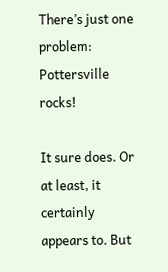There’s just one problem: Pottersville rocks!

It sure does. Or at least, it certainly appears to. But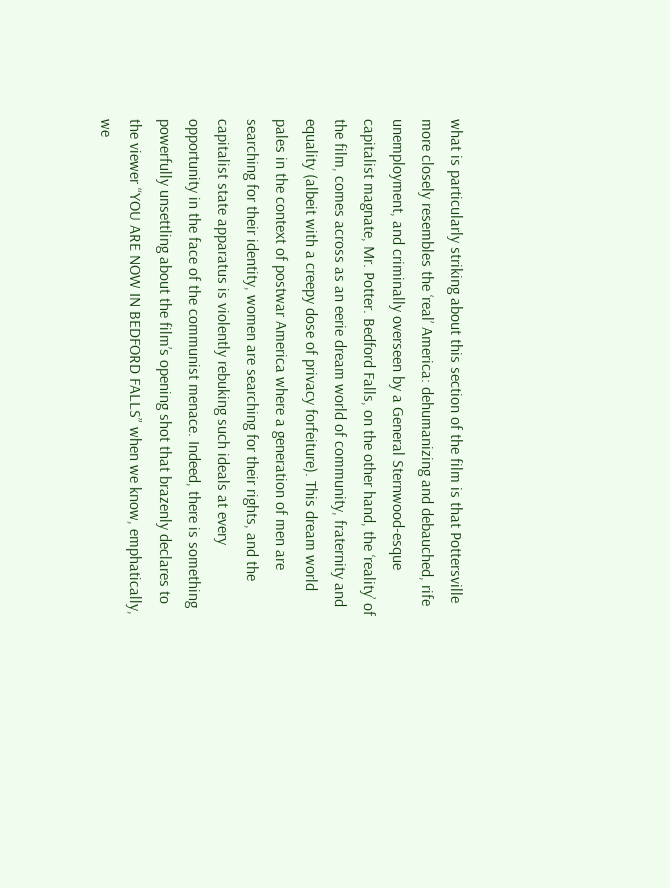what is particularly striking about this section of the film is that Pottersville more closely resembles the ‘real’ America: dehumanizing and debauched, rife unemployment, and criminally overseen by a General Sternwood-esque capitalist magnate, Mr. Potter. Bedford Falls, on the other hand, the ‘reality’ of the film, comes across as an eerie dream world of community, fraternity and equality (albeit with a creepy dose of privacy forfeiture). This dream world pales in the context of postwar America where a generation of men are searching for their identity, women are searching for their rights, and the capitalist state apparatus is violently rebuking such ideals at every opportunity in the face of the communist menace. Indeed, there is something powerfully unsettling about the film’s opening shot that brazenly declares to the viewer “YOU ARE NOW IN BEDFORD FALLS” when we know, emphatically, we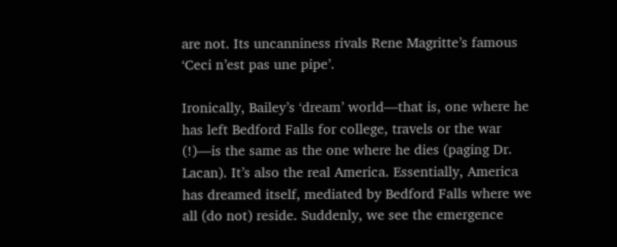are not. Its uncanniness rivals Rene Magritte’s famous ‘Ceci n’est pas une pipe’.

Ironically, Bailey’s ‘dream’ world—that is, one where he has left Bedford Falls for college, travels or the war (!)—is the same as the one where he dies (paging Dr. Lacan). It’s also the real America. Essentially, America has dreamed itself, mediated by Bedford Falls where we all (do not) reside. Suddenly, we see the emergence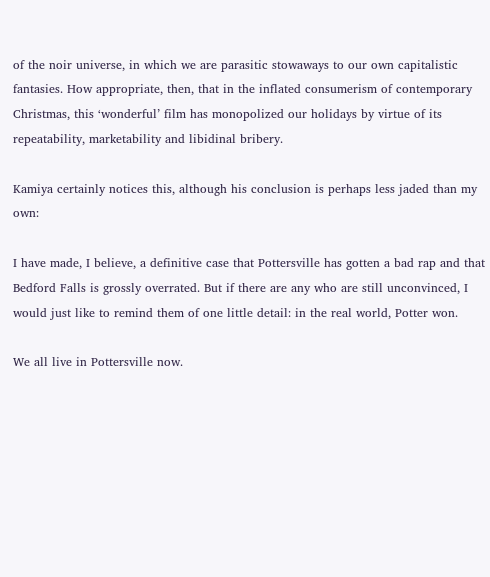of the noir universe, in which we are parasitic stowaways to our own capitalistic fantasies. How appropriate, then, that in the inflated consumerism of contemporary Christmas, this ‘wonderful’ film has monopolized our holidays by virtue of its repeatability, marketability and libidinal bribery.

Kamiya certainly notices this, although his conclusion is perhaps less jaded than my own:

I have made, I believe, a definitive case that Pottersville has gotten a bad rap and that Bedford Falls is grossly overrated. But if there are any who are still unconvinced, I would just like to remind them of one little detail: in the real world, Potter won.

We all live in Pottersville now.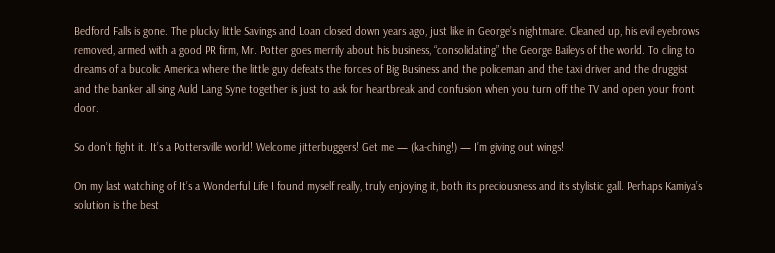Bedford Falls is gone. The plucky little Savings and Loan closed down years ago, just like in George’s nightmare. Cleaned up, his evil eyebrows removed, armed with a good PR firm, Mr. Potter goes merrily about his business, “consolidating” the George Baileys of the world. To cling to dreams of a bucolic America where the little guy defeats the forces of Big Business and the policeman and the taxi driver and the druggist and the banker all sing Auld Lang Syne together is just to ask for heartbreak and confusion when you turn off the TV and open your front door.

So don’t fight it. It’s a Pottersville world! Welcome jitterbuggers! Get me — (ka-ching!) — I’m giving out wings!

On my last watching of It’s a Wonderful Life I found myself really, truly enjoying it, both its preciousness and its stylistic gall. Perhaps Kamiya’s solution is the best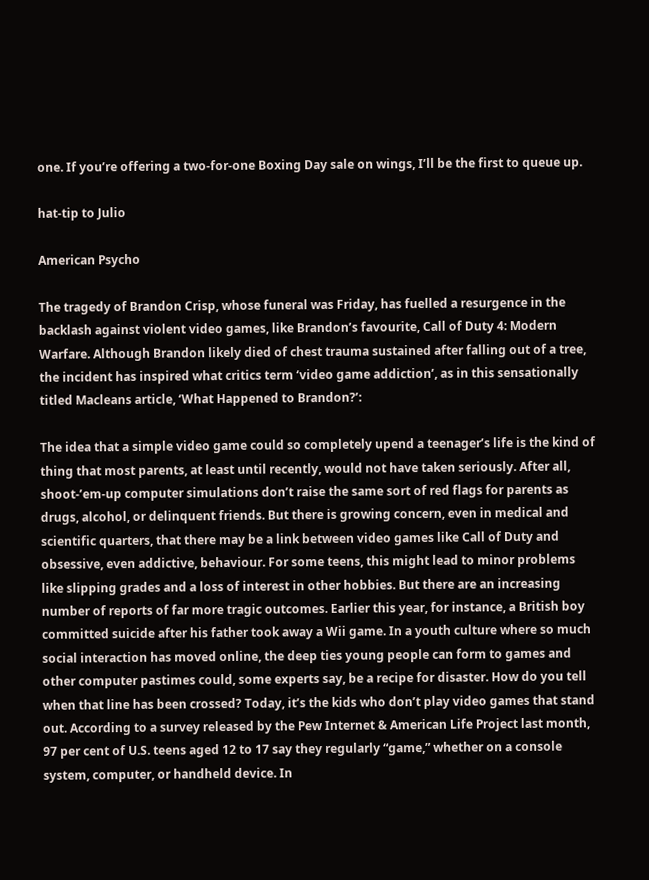one. If you’re offering a two-for-one Boxing Day sale on wings, I’ll be the first to queue up.

hat-tip to Julio

American Psycho

The tragedy of Brandon Crisp, whose funeral was Friday, has fuelled a resurgence in the backlash against violent video games, like Brandon’s favourite, Call of Duty 4: Modern Warfare. Although Brandon likely died of chest trauma sustained after falling out of a tree, the incident has inspired what critics term ‘video game addiction’, as in this sensationally titled Macleans article, ‘What Happened to Brandon?’:

The idea that a simple video game could so completely upend a teenager’s life is the kind of thing that most parents, at least until recently, would not have taken seriously. After all, shoot-’em-up computer simulations don’t raise the same sort of red flags for parents as drugs, alcohol, or delinquent friends. But there is growing concern, even in medical and scientific quarters, that there may be a link between video games like Call of Duty and obsessive, even addictive, behaviour. For some teens, this might lead to minor problems like slipping grades and a loss of interest in other hobbies. But there are an increasing number of reports of far more tragic outcomes. Earlier this year, for instance, a British boy committed suicide after his father took away a Wii game. In a youth culture where so much social interaction has moved online, the deep ties young people can form to games and other computer pastimes could, some experts say, be a recipe for disaster. How do you tell when that line has been crossed? Today, it’s the kids who don’t play video games that stand out. According to a survey released by the Pew Internet & American Life Project last month, 97 per cent of U.S. teens aged 12 to 17 say they regularly “game,” whether on a console system, computer, or handheld device. In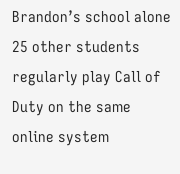Brandon’s school alone 25 other students regularly play Call of Duty on the same online system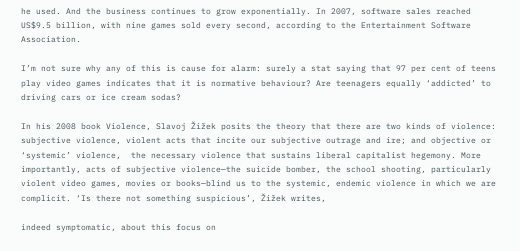he used. And the business continues to grow exponentially. In 2007, software sales reached US$9.5 billion, with nine games sold every second, according to the Entertainment Software Association.

I’m not sure why any of this is cause for alarm: surely a stat saying that 97 per cent of teens play video games indicates that it is normative behaviour? Are teenagers equally ‘addicted’ to driving cars or ice cream sodas?

In his 2008 book Violence, Slavoj Žižek posits the theory that there are two kinds of violence: subjective violence, violent acts that incite our subjective outrage and ire; and objective or ‘systemic’ violence,  the necessary violence that sustains liberal capitalist hegemony. More importantly, acts of subjective violence—the suicide bomber, the school shooting, particularly violent video games, movies or books—blind us to the systemic, endemic violence in which we are complicit. ‘Is there not something suspicious’, Žižek writes,

indeed symptomatic, about this focus on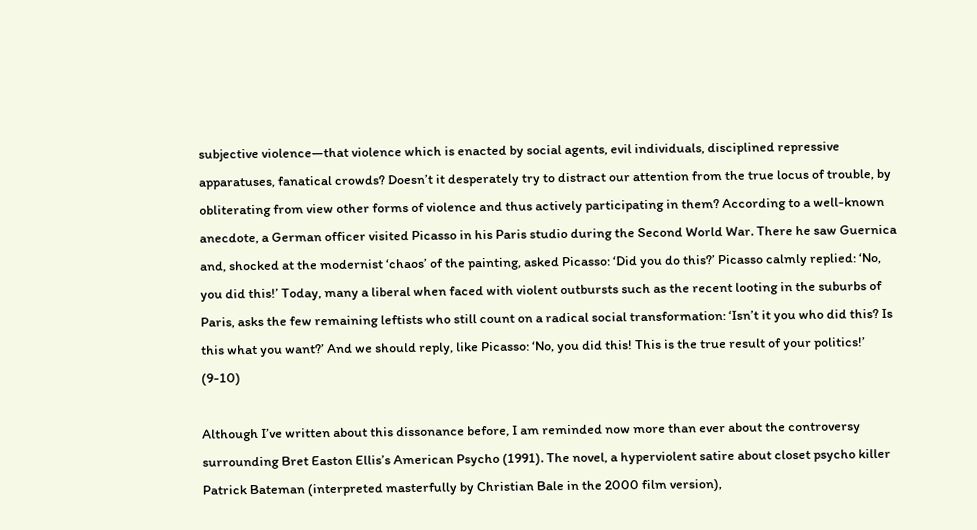subjective violence—that violence which is enacted by social agents, evil individuals, disciplined repressive apparatuses, fanatical crowds? Doesn’t it desperately try to distract our attention from the true locus of trouble, by obliterating from view other forms of violence and thus actively participating in them? According to a well-known anecdote, a German officer visited Picasso in his Paris studio during the Second World War. There he saw Guernica and, shocked at the modernist ‘chaos’ of the painting, asked Picasso: ‘Did you do this?’ Picasso calmly replied: ‘No, you did this!’ Today, many a liberal when faced with violent outbursts such as the recent looting in the suburbs of Paris, asks the few remaining leftists who still count on a radical social transformation: ‘Isn’t it you who did this? Is this what you want?’ And we should reply, like Picasso: ‘No, you did this! This is the true result of your politics!’ (9-10)

Although I’ve written about this dissonance before, I am reminded now more than ever about the controversy surrounding Bret Easton Ellis’s American Psycho (1991). The novel, a hyperviolent satire about closet psycho killer Patrick Bateman (interpreted masterfully by Christian Bale in the 2000 film version),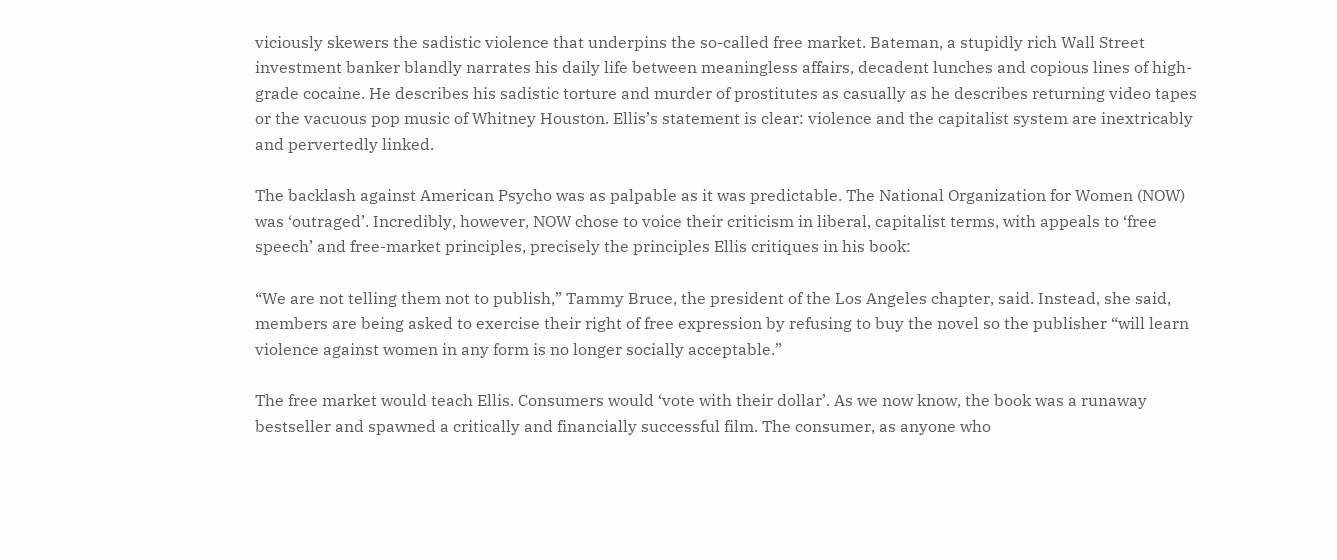viciously skewers the sadistic violence that underpins the so-called free market. Bateman, a stupidly rich Wall Street investment banker blandly narrates his daily life between meaningless affairs, decadent lunches and copious lines of high-grade cocaine. He describes his sadistic torture and murder of prostitutes as casually as he describes returning video tapes or the vacuous pop music of Whitney Houston. Ellis’s statement is clear: violence and the capitalist system are inextricably and pervertedly linked.

The backlash against American Psycho was as palpable as it was predictable. The National Organization for Women (NOW) was ‘outraged’. Incredibly, however, NOW chose to voice their criticism in liberal, capitalist terms, with appeals to ‘free speech’ and free-market principles, precisely the principles Ellis critiques in his book:

“We are not telling them not to publish,” Tammy Bruce, the president of the Los Angeles chapter, said. Instead, she said, members are being asked to exercise their right of free expression by refusing to buy the novel so the publisher “will learn violence against women in any form is no longer socially acceptable.”

The free market would teach Ellis. Consumers would ‘vote with their dollar’. As we now know, the book was a runaway bestseller and spawned a critically and financially successful film. The consumer, as anyone who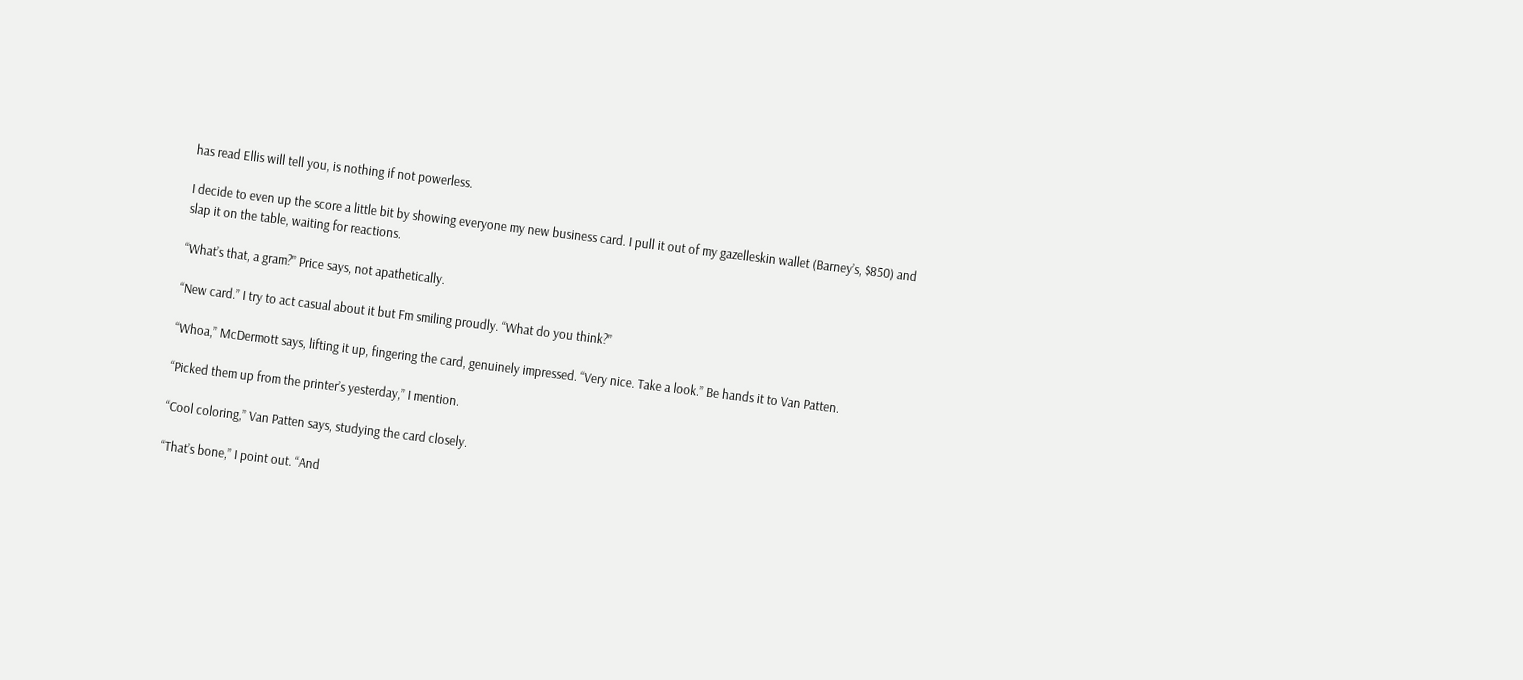has read Ellis will tell you, is nothing if not powerless.

I decide to even up the score a little bit by showing everyone my new business card. I pull it out of my gazelleskin wallet (Barney’s, $850) and slap it on the table, waiting for reactions.

“What’s that, a gram?” Price says, not apathetically.

“New card.” I try to act casual about it but Fm smiling proudly. “What do you think?”

“Whoa,” McDermott says, lifting it up, fingering the card, genuinely impressed. “Very nice. Take a look.” Be hands it to Van Patten.

“Picked them up from the printer’s yesterday,” I mention.

“Cool coloring,” Van Patten says, studying the card closely.

“That’s bone,” I point out. “And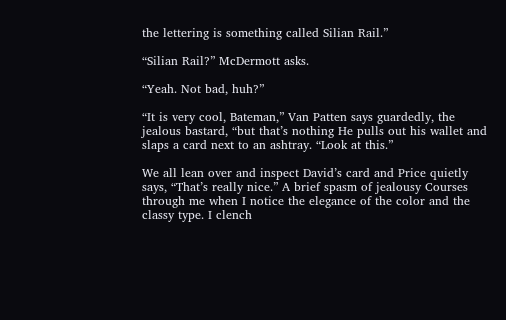the lettering is something called Silian Rail.”

“Silian Rail?” McDermott asks.

“Yeah. Not bad, huh?”

“It is very cool, Bateman,” Van Patten says guardedly, the jealous bastard, “but that’s nothing He pulls out his wallet and slaps a card next to an ashtray. “Look at this.”

We all lean over and inspect David’s card and Price quietly says, “That’s really nice.” A brief spasm of jealousy Courses through me when I notice the elegance of the color and the classy type. I clench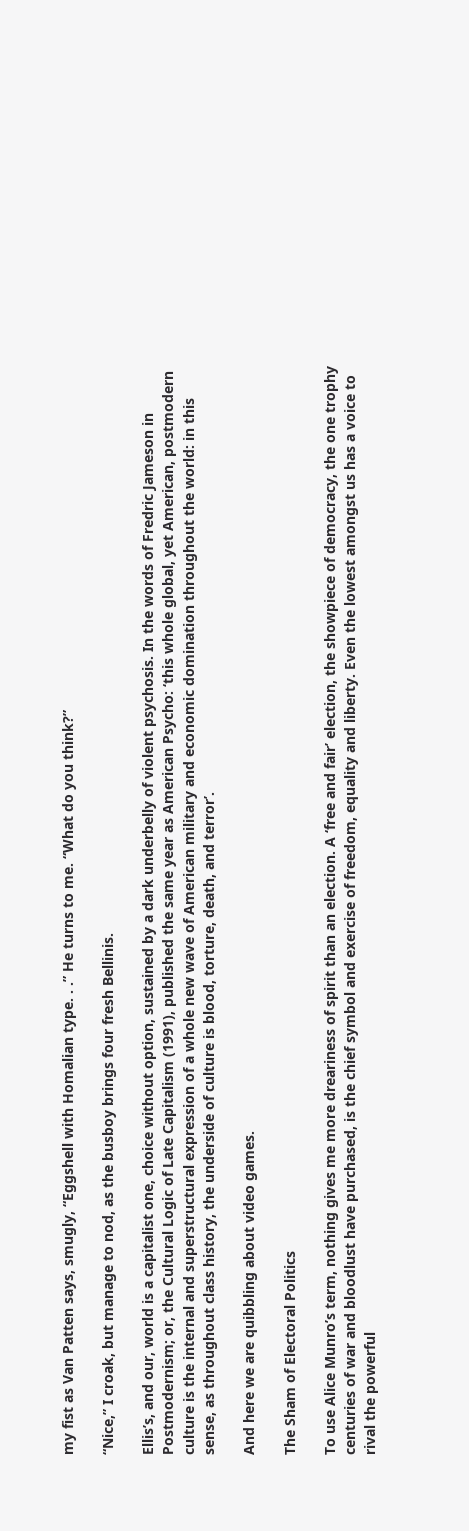my fist as Van Patten says, smugly, “Eggshell with Homalian type. . .” He turns to me. “What do you think?”

“Nice,” I croak, but manage to nod, as the busboy brings four fresh Bellinis.

Ellis’s, and our, world is a capitalist one, choice without option, sustained by a dark underbelly of violent psychosis. In the words of Fredric Jameson in Postmodernism; or, the Cultural Logic of Late Capitalism (1991), published the same year as American Psycho: ‘this whole global, yet American, postmodern culture is the internal and superstructural expression of a whole new wave of American military and economic domination throughout the world: in this sense, as throughout class history, the underside of culture is blood, torture, death, and terror’.

And here we are quibbling about video games.

The Sham of Electoral Politics

To use Alice Munro’s term, nothing gives me more dreariness of spirit than an election. A ‘free and fair’ election, the showpiece of democracy, the one trophy centuries of war and bloodlust have purchased, is the chief symbol and exercise of freedom, equality and liberty. Even the lowest amongst us has a voice to rival the powerful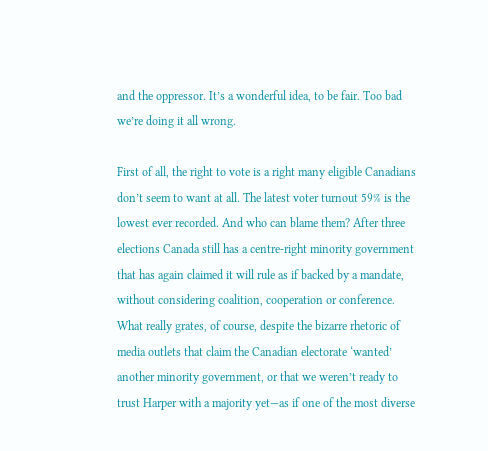and the oppressor. It’s a wonderful idea, to be fair. Too bad we’re doing it all wrong.

First of all, the right to vote is a right many eligible Canadians don’t seem to want at all. The latest voter turnout 59% is the lowest ever recorded. And who can blame them? After three elections Canada still has a centre-right minority government that has again claimed it will rule as if backed by a mandate, without considering coalition, cooperation or conference. What really grates, of course, despite the bizarre rhetoric of media outlets that claim the Canadian electorate ‘wanted’ another minority government, or that we weren’t ready to trust Harper with a majority yet—as if one of the most diverse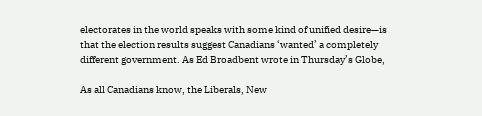electorates in the world speaks with some kind of unified desire—is that the election results suggest Canadians ‘wanted’ a completely different government. As Ed Broadbent wrote in Thursday’s Globe,

As all Canadians know, the Liberals, New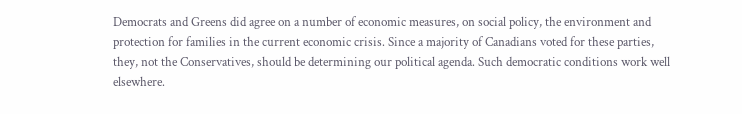Democrats and Greens did agree on a number of economic measures, on social policy, the environment and protection for families in the current economic crisis. Since a majority of Canadians voted for these parties, they, not the Conservatives, should be determining our political agenda. Such democratic conditions work well elsewhere.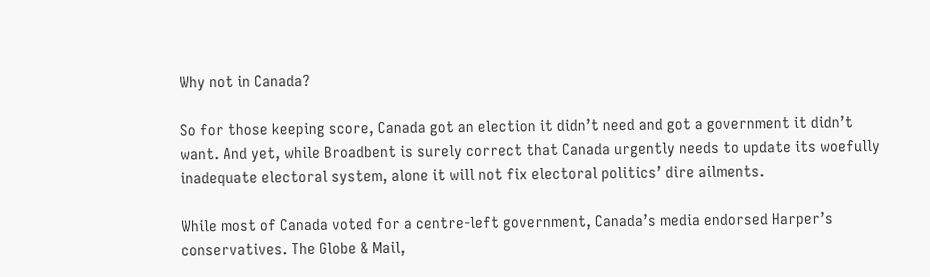Why not in Canada?

So for those keeping score, Canada got an election it didn’t need and got a government it didn’t want. And yet, while Broadbent is surely correct that Canada urgently needs to update its woefully inadequate electoral system, alone it will not fix electoral politics’ dire ailments.

While most of Canada voted for a centre-left government, Canada’s media endorsed Harper’s conservatives. The Globe & Mail,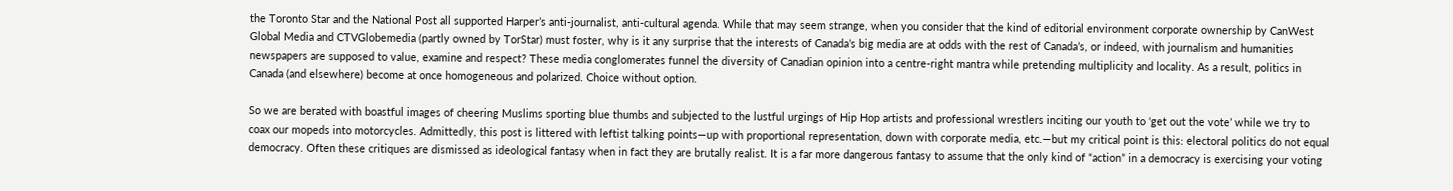the Toronto Star and the National Post all supported Harper’s anti-journalist, anti-cultural agenda. While that may seem strange, when you consider that the kind of editorial environment corporate ownership by CanWest Global Media and CTVGlobemedia (partly owned by TorStar) must foster, why is it any surprise that the interests of Canada’s big media are at odds with the rest of Canada’s, or indeed, with journalism and humanities newspapers are supposed to value, examine and respect? These media conglomerates funnel the diversity of Canadian opinion into a centre-right mantra while pretending multiplicity and locality. As a result, politics in Canada (and elsewhere) become at once homogeneous and polarized. Choice without option.

So we are berated with boastful images of cheering Muslims sporting blue thumbs and subjected to the lustful urgings of Hip Hop artists and professional wrestlers inciting our youth to ‘get out the vote’ while we try to coax our mopeds into motorcycles. Admittedly, this post is littered with leftist talking points—up with proportional representation, down with corporate media, etc.—but my critical point is this: electoral politics do not equal democracy. Often these critiques are dismissed as ideological fantasy when in fact they are brutally realist. It is a far more dangerous fantasy to assume that the only kind of “action” in a democracy is exercising your voting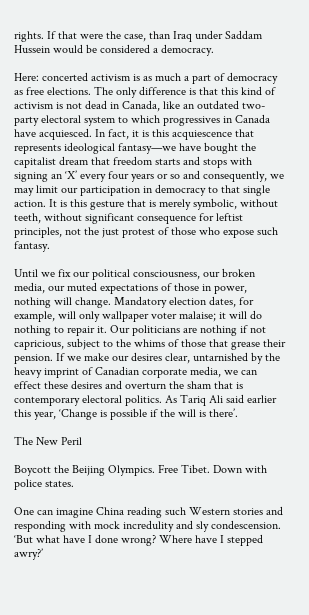rights. If that were the case, than Iraq under Saddam Hussein would be considered a democracy.

Here: concerted activism is as much a part of democracy as free elections. The only difference is that this kind of activism is not dead in Canada, like an outdated two-party electoral system to which progressives in Canada have acquiesced. In fact, it is this acquiescence that represents ideological fantasy—we have bought the capitalist dream that freedom starts and stops with signing an ‘X’ every four years or so and consequently, we may limit our participation in democracy to that single action. It is this gesture that is merely symbolic, without teeth, without significant consequence for leftist principles, not the just protest of those who expose such fantasy.

Until we fix our political consciousness, our broken media, our muted expectations of those in power, nothing will change. Mandatory election dates, for example, will only wallpaper voter malaise; it will do nothing to repair it. Our politicians are nothing if not capricious, subject to the whims of those that grease their pension. If we make our desires clear, untarnished by the heavy imprint of Canadian corporate media, we can effect these desires and overturn the sham that is contemporary electoral politics. As Tariq Ali said earlier this year, ‘Change is possible if the will is there’.

The New Peril

Boycott the Beijing Olympics. Free Tibet. Down with police states.

One can imagine China reading such Western stories and responding with mock incredulity and sly condescension. ‘But what have I done wrong? Where have I stepped awry?’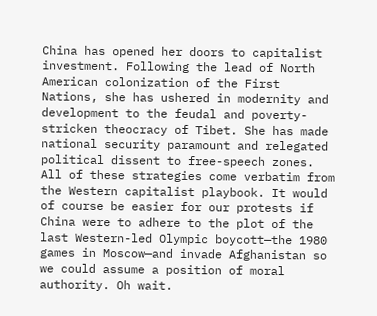China has opened her doors to capitalist investment. Following the lead of North American colonization of the First Nations, she has ushered in modernity and development to the feudal and poverty-stricken theocracy of Tibet. She has made national security paramount and relegated political dissent to free-speech zones. All of these strategies come verbatim from the Western capitalist playbook. It would of course be easier for our protests if China were to adhere to the plot of the last Western-led Olympic boycott—the 1980 games in Moscow—and invade Afghanistan so we could assume a position of moral authority. Oh wait.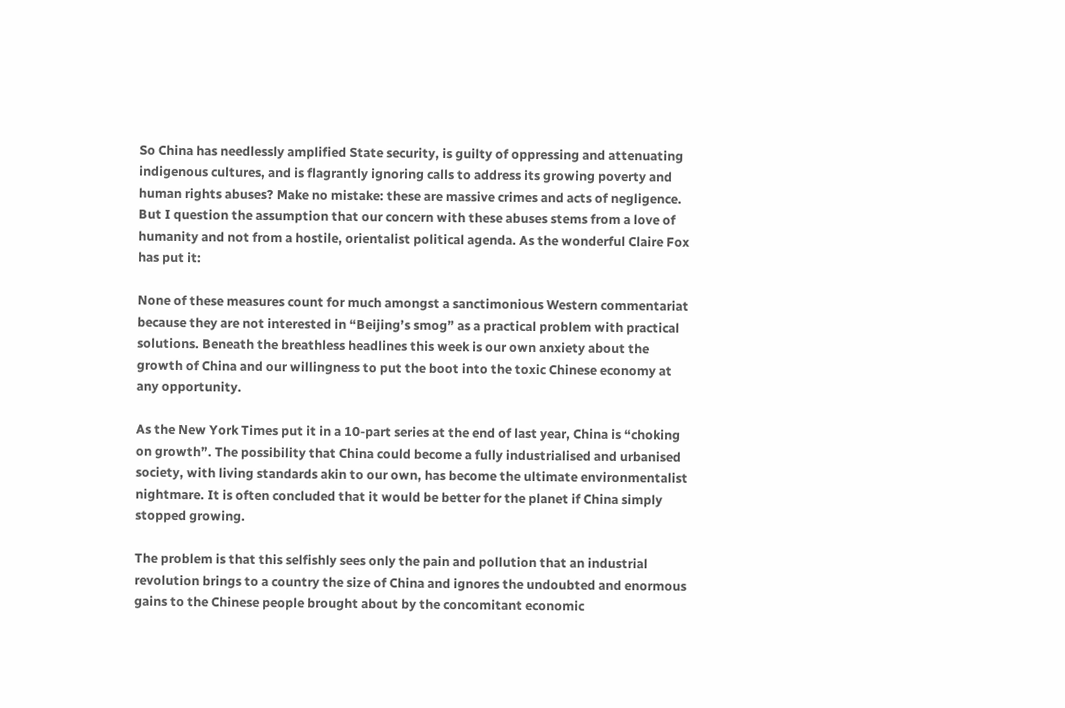So China has needlessly amplified State security, is guilty of oppressing and attenuating indigenous cultures, and is flagrantly ignoring calls to address its growing poverty and human rights abuses? Make no mistake: these are massive crimes and acts of negligence. But I question the assumption that our concern with these abuses stems from a love of humanity and not from a hostile, orientalist political agenda. As the wonderful Claire Fox has put it:

None of these measures count for much amongst a sanctimonious Western commentariat because they are not interested in “Beijing’s smog” as a practical problem with practical solutions. Beneath the breathless headlines this week is our own anxiety about the growth of China and our willingness to put the boot into the toxic Chinese economy at any opportunity.

As the New York Times put it in a 10-part series at the end of last year, China is “choking on growth”. The possibility that China could become a fully industrialised and urbanised society, with living standards akin to our own, has become the ultimate environmentalist nightmare. It is often concluded that it would be better for the planet if China simply stopped growing.

The problem is that this selfishly sees only the pain and pollution that an industrial revolution brings to a country the size of China and ignores the undoubted and enormous gains to the Chinese people brought about by the concomitant economic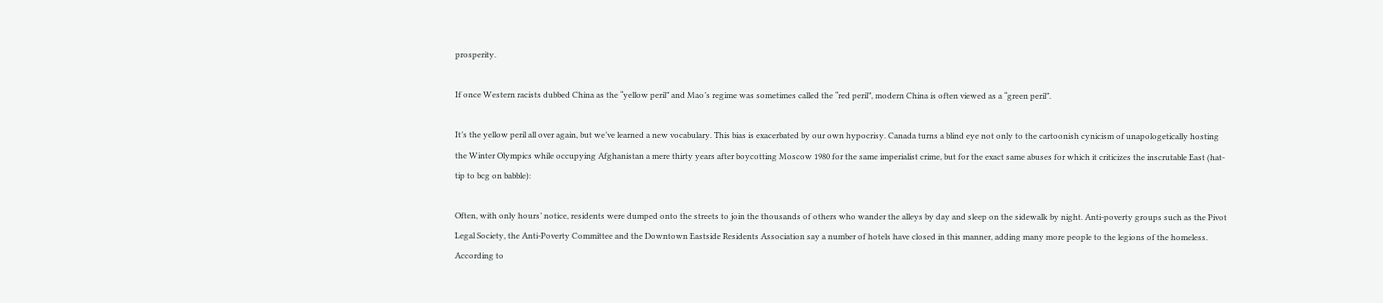prosperity.

If once Western racists dubbed China as the “yellow peril” and Mao’s regime was sometimes called the “red peril”, modern China is often viewed as a “green peril”.

It’s the yellow peril all over again, but we’ve learned a new vocabulary. This bias is exacerbated by our own hypocrisy. Canada turns a blind eye not only to the cartoonish cynicism of unapologetically hosting the Winter Olympics while occupying Afghanistan a mere thirty years after boycotting Moscow 1980 for the same imperialist crime, but for the exact same abuses for which it criticizes the inscrutable East (hat-tip to bcg on babble):

Often, with only hours’ notice, residents were dumped onto the streets to join the thousands of others who wander the alleys by day and sleep on the sidewalk by night. Anti-poverty groups such as the Pivot Legal Society, the Anti-Poverty Committee and the Downtown Eastside Residents Association say a number of hotels have closed in this manner, adding many more people to the legions of the homeless. According to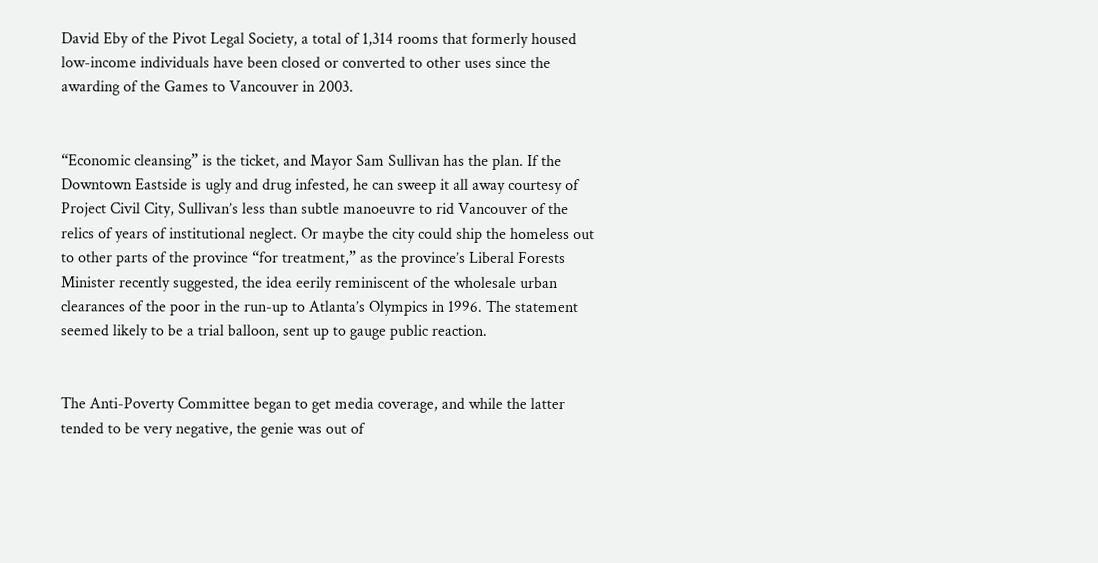David Eby of the Pivot Legal Society, a total of 1,314 rooms that formerly housed low-income individuals have been closed or converted to other uses since the awarding of the Games to Vancouver in 2003.


“Economic cleansing” is the ticket, and Mayor Sam Sullivan has the plan. If the Downtown Eastside is ugly and drug infested, he can sweep it all away courtesy of Project Civil City, Sullivan’s less than subtle manoeuvre to rid Vancouver of the relics of years of institutional neglect. Or maybe the city could ship the homeless out to other parts of the province “for treatment,” as the province’s Liberal Forests Minister recently suggested, the idea eerily reminiscent of the wholesale urban clearances of the poor in the run-up to Atlanta’s Olympics in 1996. The statement seemed likely to be a trial balloon, sent up to gauge public reaction.


The Anti-Poverty Committee began to get media coverage, and while the latter tended to be very negative, the genie was out of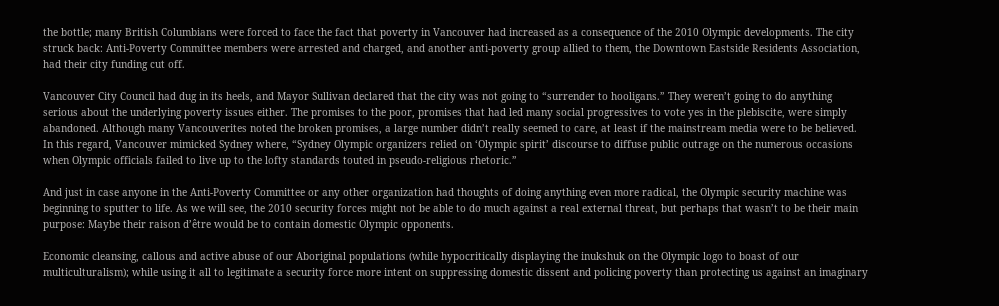the bottle; many British Columbians were forced to face the fact that poverty in Vancouver had increased as a consequence of the 2010 Olympic developments. The city struck back: Anti-Poverty Committee members were arrested and charged, and another anti-poverty group allied to them, the Downtown Eastside Residents Association, had their city funding cut off.

Vancouver City Council had dug in its heels, and Mayor Sullivan declared that the city was not going to “surrender to hooligans.” They weren’t going to do anything serious about the underlying poverty issues either. The promises to the poor, promises that had led many social progressives to vote yes in the plebiscite, were simply abandoned. Although many Vancouverites noted the broken promises, a large number didn’t really seemed to care, at least if the mainstream media were to be believed. In this regard, Vancouver mimicked Sydney where, “Sydney Olympic organizers relied on ‘Olympic spirit’ discourse to diffuse public outrage on the numerous occasions when Olympic officials failed to live up to the lofty standards touted in pseudo-religious rhetoric.”

And just in case anyone in the Anti-Poverty Committee or any other organization had thoughts of doing anything even more radical, the Olympic security machine was beginning to sputter to life. As we will see, the 2010 security forces might not be able to do much against a real external threat, but perhaps that wasn’t to be their main purpose: Maybe their raison d’être would be to contain domestic Olympic opponents.

Economic cleansing, callous and active abuse of our Aboriginal populations (while hypocritically displaying the inukshuk on the Olympic logo to boast of our multiculturalism); while using it all to legitimate a security force more intent on suppressing domestic dissent and policing poverty than protecting us against an imaginary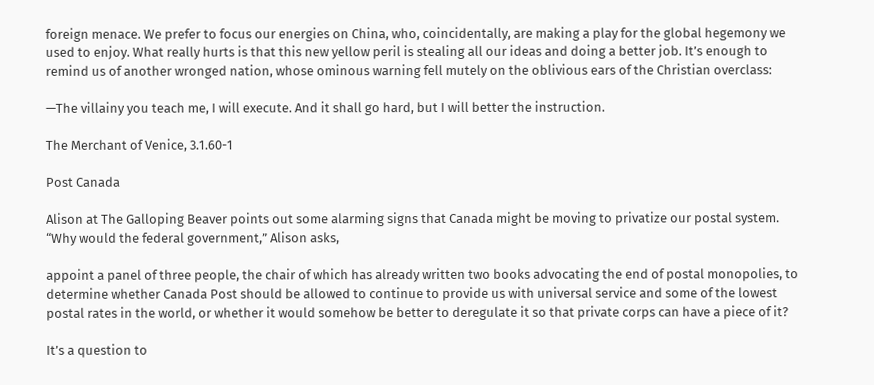foreign menace. We prefer to focus our energies on China, who, coincidentally, are making a play for the global hegemony we used to enjoy. What really hurts is that this new yellow peril is stealing all our ideas and doing a better job. It’s enough to remind us of another wronged nation, whose ominous warning fell mutely on the oblivious ears of the Christian overclass:

—The villainy you teach me, I will execute. And it shall go hard, but I will better the instruction.

The Merchant of Venice, 3.1.60-1

Post Canada

Alison at The Galloping Beaver points out some alarming signs that Canada might be moving to privatize our postal system. “Why would the federal government,” Alison asks,

appoint a panel of three people, the chair of which has already written two books advocating the end of postal monopolies, to determine whether Canada Post should be allowed to continue to provide us with universal service and some of the lowest postal rates in the world, or whether it would somehow be better to deregulate it so that private corps can have a piece of it?

It’s a question to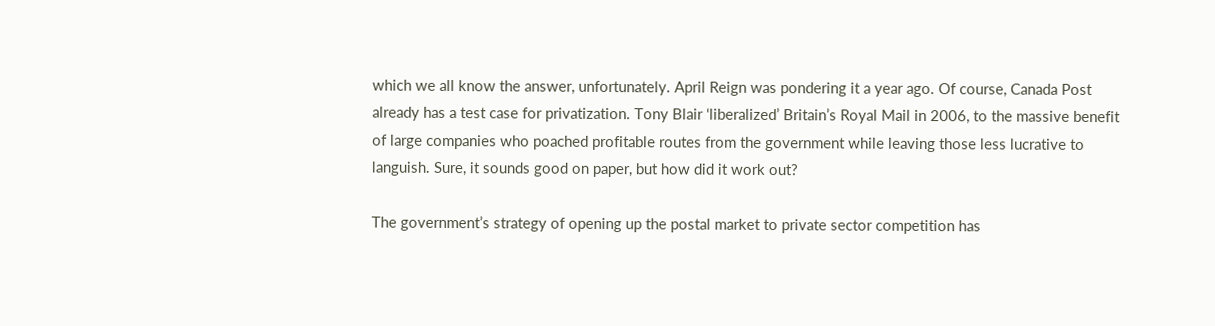which we all know the answer, unfortunately. April Reign was pondering it a year ago. Of course, Canada Post already has a test case for privatization. Tony Blair ‘liberalized’ Britain’s Royal Mail in 2006, to the massive benefit of large companies who poached profitable routes from the government while leaving those less lucrative to languish. Sure, it sounds good on paper, but how did it work out?

The government’s strategy of opening up the postal market to private sector competition has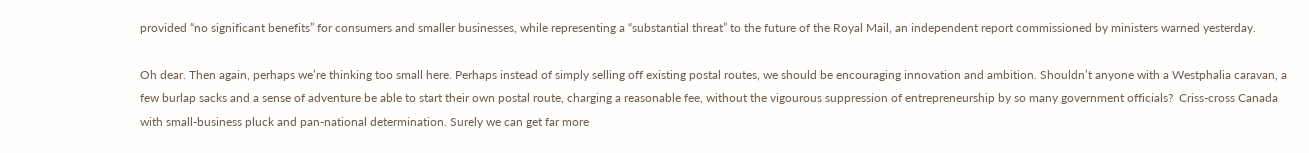provided “no significant benefits” for consumers and smaller businesses, while representing a “substantial threat” to the future of the Royal Mail, an independent report commissioned by ministers warned yesterday.

Oh dear. Then again, perhaps we’re thinking too small here. Perhaps instead of simply selling off existing postal routes, we should be encouraging innovation and ambition. Shouldn’t anyone with a Westphalia caravan, a few burlap sacks and a sense of adventure be able to start their own postal route, charging a reasonable fee, without the vigourous suppression of entrepreneurship by so many government officials?  Criss-cross Canada with small-business pluck and pan-national determination. Surely we can get far more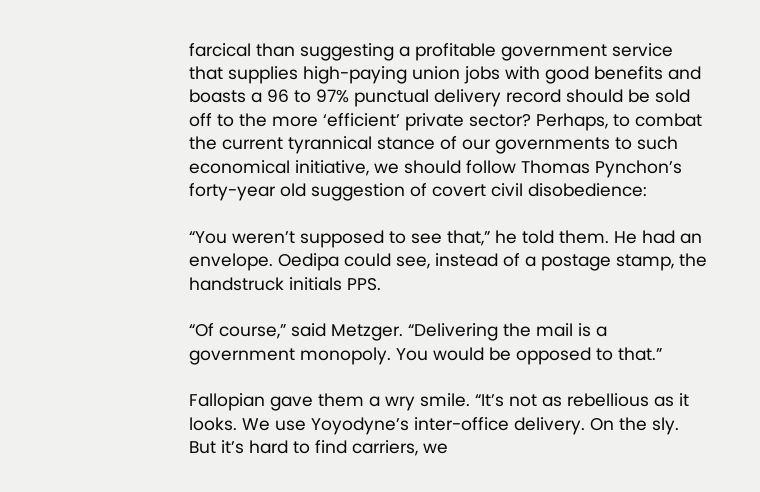farcical than suggesting a profitable government service that supplies high-paying union jobs with good benefits and boasts a 96 to 97% punctual delivery record should be sold off to the more ‘efficient’ private sector? Perhaps, to combat the current tyrannical stance of our governments to such economical initiative, we should follow Thomas Pynchon’s forty-year old suggestion of covert civil disobedience:

“You weren’t supposed to see that,” he told them. He had an envelope. Oedipa could see, instead of a postage stamp, the handstruck initials PPS.

“Of course,” said Metzger. “Delivering the mail is a government monopoly. You would be opposed to that.”

Fallopian gave them a wry smile. “It’s not as rebellious as it looks. We use Yoyodyne’s inter-office delivery. On the sly. But it’s hard to find carriers, we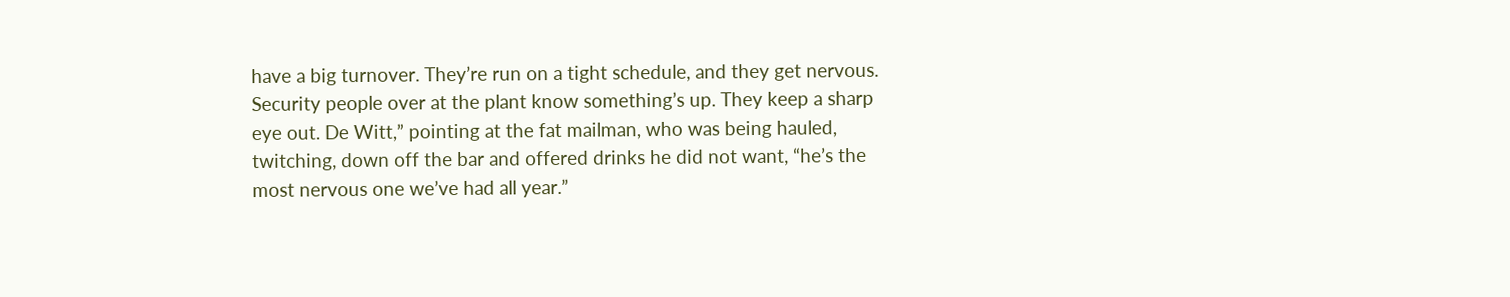have a big turnover. They’re run on a tight schedule, and they get nervous. Security people over at the plant know something’s up. They keep a sharp eye out. De Witt,” pointing at the fat mailman, who was being hauled, twitching, down off the bar and offered drinks he did not want, “he’s the most nervous one we’ve had all year.”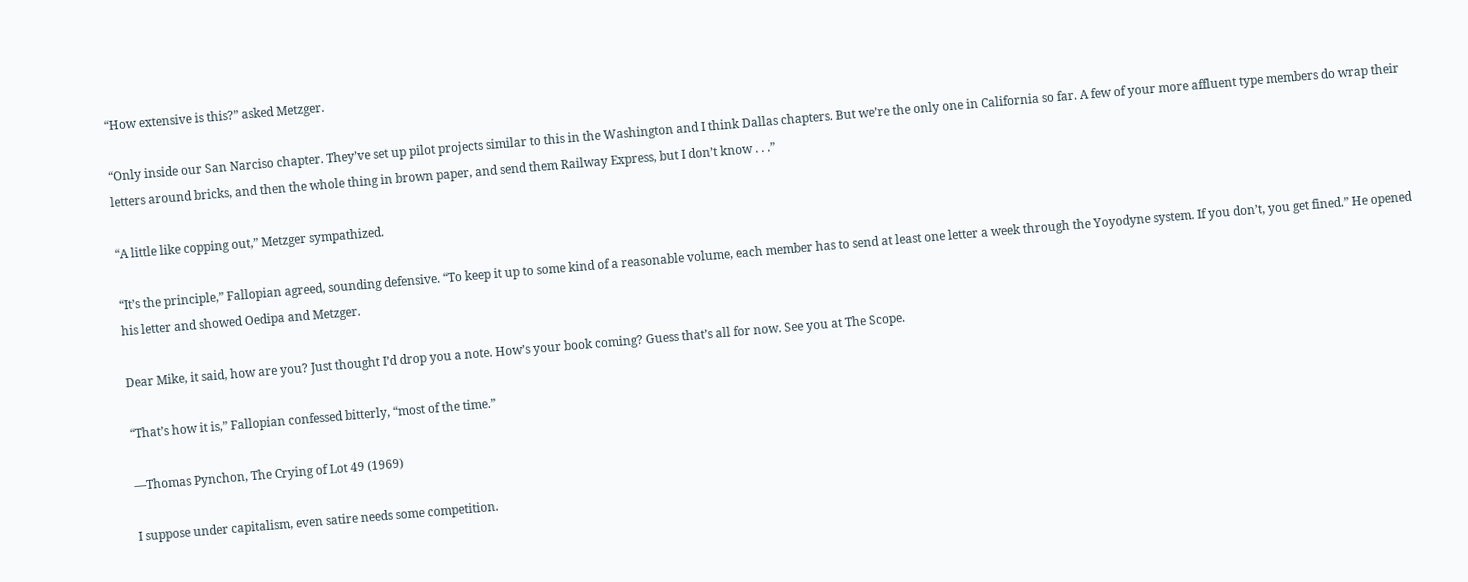“How extensive is this?” asked Metzger.

“Only inside our San Narciso chapter. They’ve set up pilot projects similar to this in the Washington and I think Dallas chapters. But we’re the only one in California so far. A few of your more affluent type members do wrap their letters around bricks, and then the whole thing in brown paper, and send them Railway Express, but I don’t know . . .”

“A little like copping out,” Metzger sympathized.

“It’s the principle,” Fallopian agreed, sounding defensive. “To keep it up to some kind of a reasonable volume, each member has to send at least one letter a week through the Yoyodyne system. If you don’t, you get fined.” He opened his letter and showed Oedipa and Metzger.

Dear Mike, it said, how are you? Just thought I’d drop you a note. How’s your book coming? Guess that’s all for now. See you at The Scope.

“That’s how it is,” Fallopian confessed bitterly, “most of the time.”

—Thomas Pynchon, The Crying of Lot 49 (1969)

I suppose under capitalism, even satire needs some competition.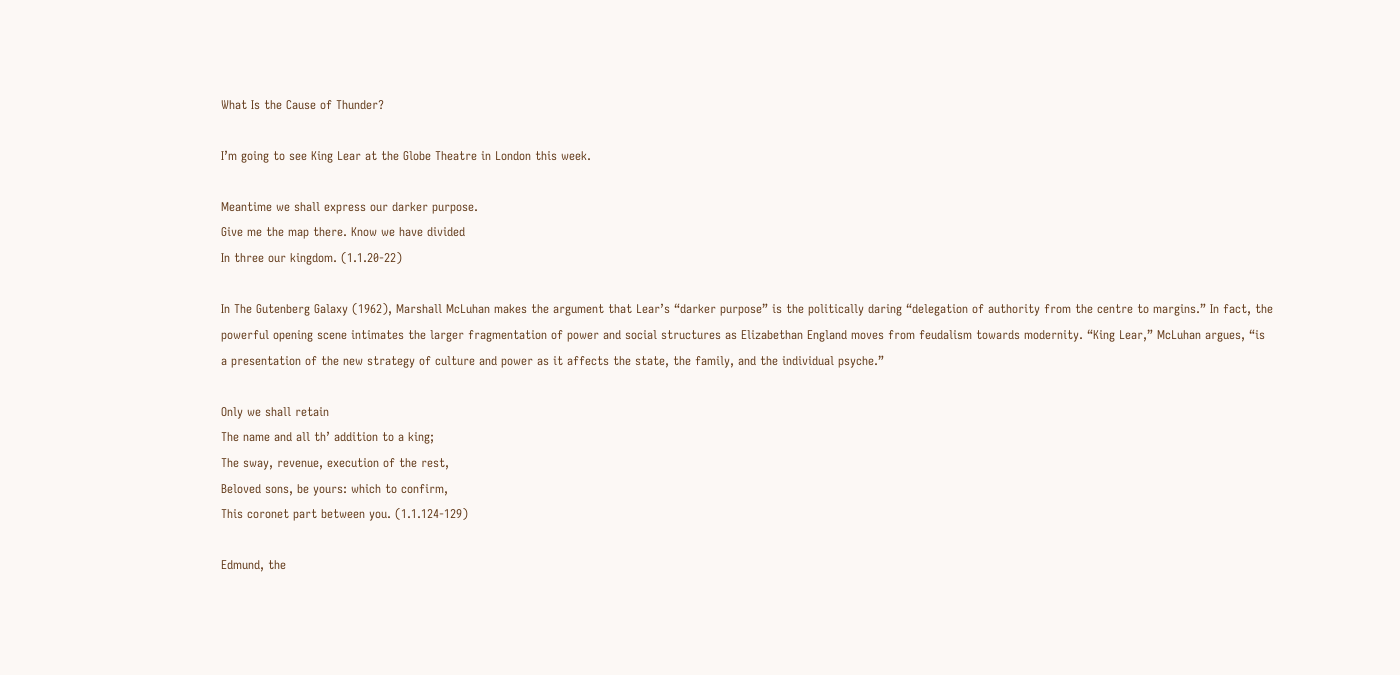What Is the Cause of Thunder?

I’m going to see King Lear at the Globe Theatre in London this week.

Meantime we shall express our darker purpose.
Give me the map there. Know we have divided
In three our kingdom. (1.1.20-22)

In The Gutenberg Galaxy (1962), Marshall McLuhan makes the argument that Lear’s “darker purpose” is the politically daring “delegation of authority from the centre to margins.” In fact, the powerful opening scene intimates the larger fragmentation of power and social structures as Elizabethan England moves from feudalism towards modernity. “King Lear,” McLuhan argues, “is a presentation of the new strategy of culture and power as it affects the state, the family, and the individual psyche.”

Only we shall retain
The name and all th’ addition to a king;
The sway, revenue, execution of the rest,
Beloved sons, be yours: which to confirm,
This coronet part between you. (1.1.124-129)

Edmund, the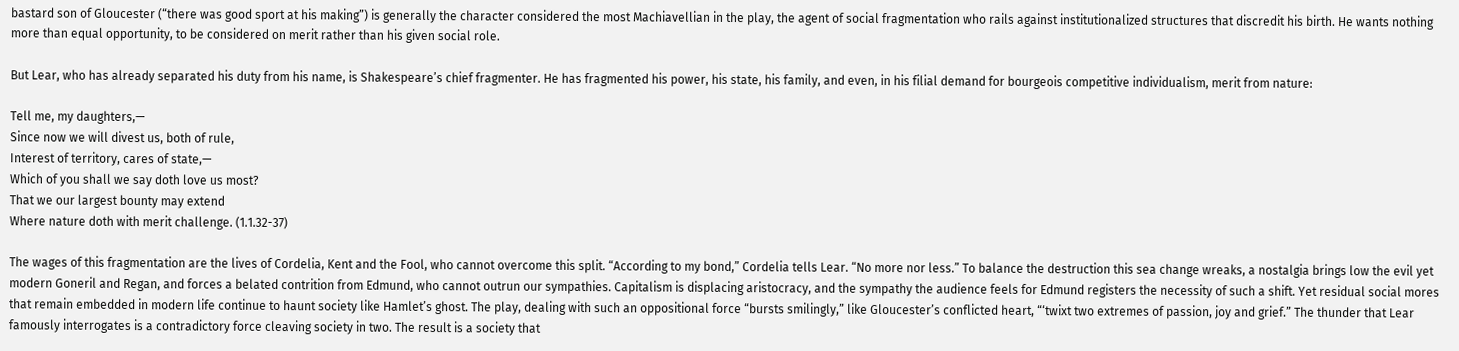bastard son of Gloucester (“there was good sport at his making”) is generally the character considered the most Machiavellian in the play, the agent of social fragmentation who rails against institutionalized structures that discredit his birth. He wants nothing more than equal opportunity, to be considered on merit rather than his given social role.

But Lear, who has already separated his duty from his name, is Shakespeare’s chief fragmenter. He has fragmented his power, his state, his family, and even, in his filial demand for bourgeois competitive individualism, merit from nature:

Tell me, my daughters,—
Since now we will divest us, both of rule,
Interest of territory, cares of state,—
Which of you shall we say doth love us most?
That we our largest bounty may extend
Where nature doth with merit challenge. (1.1.32-37)

The wages of this fragmentation are the lives of Cordelia, Kent and the Fool, who cannot overcome this split. “According to my bond,” Cordelia tells Lear. “No more nor less.” To balance the destruction this sea change wreaks, a nostalgia brings low the evil yet modern Goneril and Regan, and forces a belated contrition from Edmund, who cannot outrun our sympathies. Capitalism is displacing aristocracy, and the sympathy the audience feels for Edmund registers the necessity of such a shift. Yet residual social mores that remain embedded in modern life continue to haunt society like Hamlet’s ghost. The play, dealing with such an oppositional force “bursts smilingly,” like Gloucester’s conflicted heart, “‘twixt two extremes of passion, joy and grief.” The thunder that Lear famously interrogates is a contradictory force cleaving society in two. The result is a society that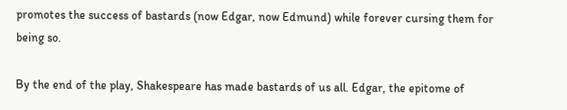promotes the success of bastards (now Edgar, now Edmund) while forever cursing them for being so.

By the end of the play, Shakespeare has made bastards of us all. Edgar, the epitome of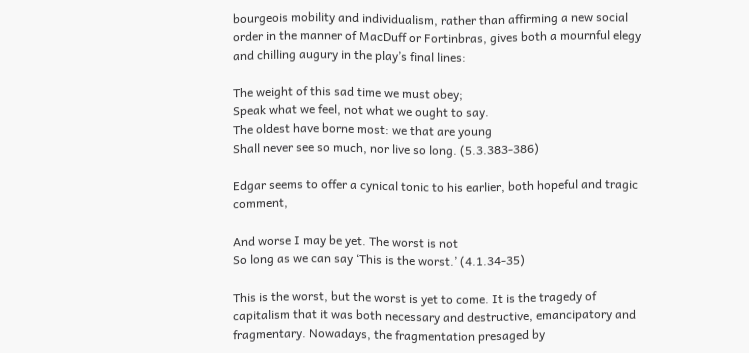bourgeois mobility and individualism, rather than affirming a new social order in the manner of MacDuff or Fortinbras, gives both a mournful elegy and chilling augury in the play’s final lines:

The weight of this sad time we must obey;
Speak what we feel, not what we ought to say.
The oldest have borne most: we that are young
Shall never see so much, nor live so long. (5.3.383-386)

Edgar seems to offer a cynical tonic to his earlier, both hopeful and tragic comment,

And worse I may be yet. The worst is not
So long as we can say ‘This is the worst.’ (4.1.34-35)

This is the worst, but the worst is yet to come. It is the tragedy of capitalism that it was both necessary and destructive, emancipatory and fragmentary. Nowadays, the fragmentation presaged by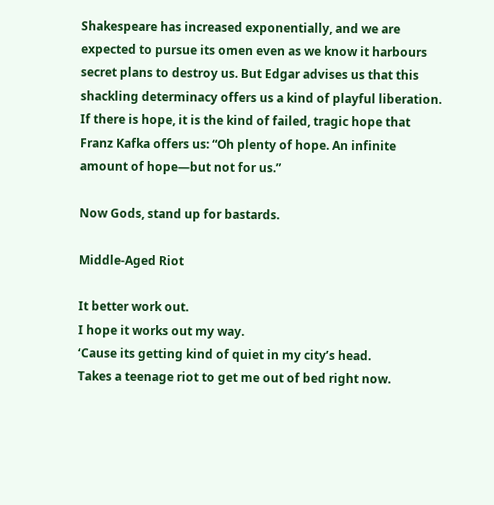Shakespeare has increased exponentially, and we are expected to pursue its omen even as we know it harbours secret plans to destroy us. But Edgar advises us that this shackling determinacy offers us a kind of playful liberation. If there is hope, it is the kind of failed, tragic hope that Franz Kafka offers us: “Oh plenty of hope. An infinite amount of hope—but not for us.”

Now Gods, stand up for bastards.

Middle-Aged Riot

It better work out.
I hope it works out my way.
‘Cause its getting kind of quiet in my city’s head.
Takes a teenage riot to get me out of bed right now.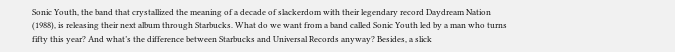Sonic Youth, the band that crystallized the meaning of a decade of slackerdom with their legendary record Daydream Nation (1988), is releasing their next album through Starbucks. What do we want from a band called Sonic Youth led by a man who turns fifty this year? And what’s the difference between Starbucks and Universal Records anyway? Besides, a slick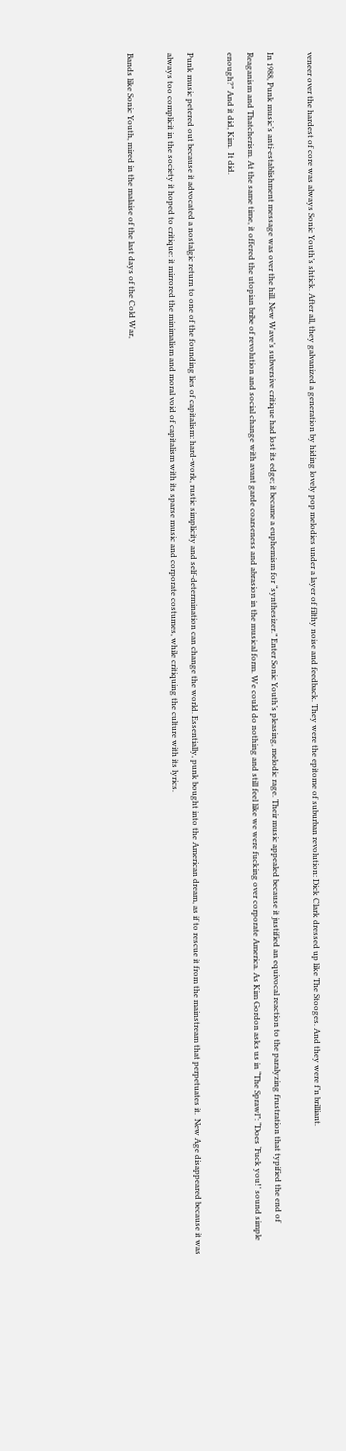veneer over the hardest of core was always Sonic Youth’s shtick. After all, they galvanized a generation by hiding lovely pop melodies under a layer of filthy noise and feedback. They were the epitome of suburban revolution: Dick Clark dressed up like The Stooges. And they were f’n brilliant.

In 1988, Punk music’s anti-establishment message was over the hill. New Wave’s subversive critique had lost its edge; it became a euphemism for “synthesizer.” Enter Sonic Youth’s pleasing, melodic rage. Their music appealed because it justified an equivocal reaction to the paralyzing frustration that typified the end of Reaganism and Thatcherism. At the same time, it offered the utopian bribe of revolution and social change with avant garde coarseness and abrasion in the musical form. We could do nothing and still feel like we were fucking over corporate America. As Kim Gordon asks us in “The Sprawl”: “Does ‘Fuck you!’ sound simple enough?” And it did, Kim.  It did.

Punk music petered out because it advocated a nostalgic return to one of the founding lies of capitalism: hard-work, rustic simplicity and self-determination can change the world. Essentially, punk bought into the American dream, as if to rescue it from the mainstream that perpetuates it.  New Age disappeared because it was always too complicit in the society it hoped to critique: it mirrored the minimalism and moral void of capitalism with its sparse music and corporate costumes, while critiquing the culture with its lyrics.

Bands like Sonic Youth, mired in the malaise of the last days of the Cold War,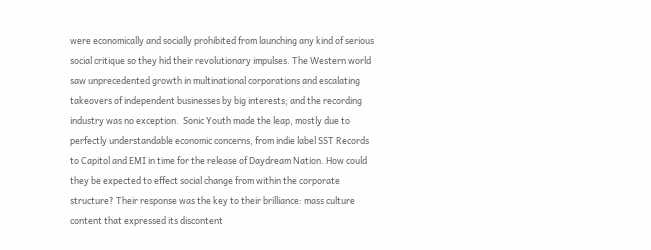were economically and socially prohibited from launching any kind of serious social critique so they hid their revolutionary impulses. The Western world saw unprecedented growth in multinational corporations and escalating takeovers of independent businesses by big interests; and the recording industry was no exception.  Sonic Youth made the leap, mostly due to perfectly understandable economic concerns, from indie label SST Records to Capitol and EMI in time for the release of Daydream Nation. How could they be expected to effect social change from within the corporate structure? Their response was the key to their brilliance: mass culture content that expressed its discontent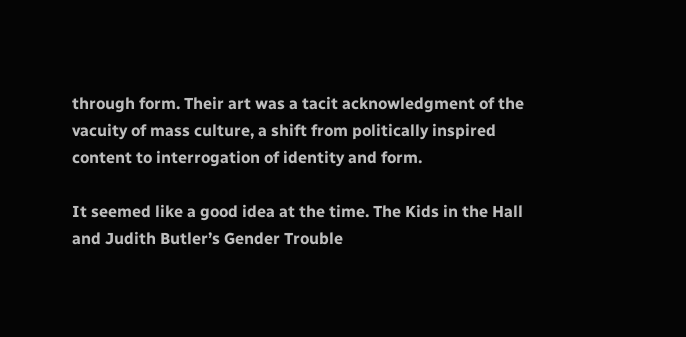through form. Their art was a tacit acknowledgment of the vacuity of mass culture, a shift from politically inspired content to interrogation of identity and form.

It seemed like a good idea at the time. The Kids in the Hall and Judith Butler’s Gender Trouble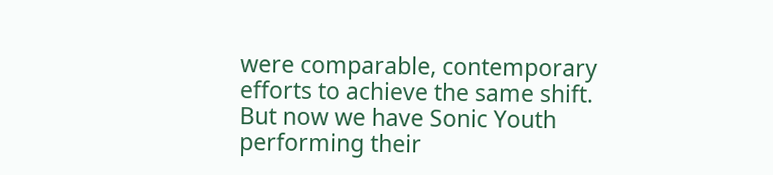were comparable, contemporary efforts to achieve the same shift. But now we have Sonic Youth performing their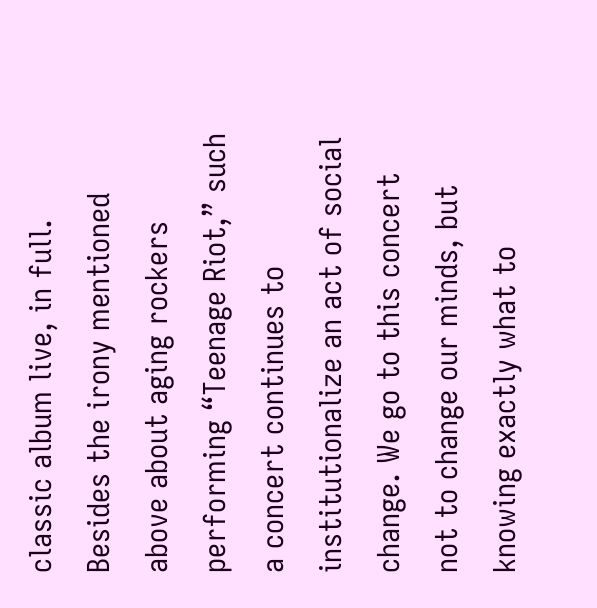classic album live, in full. Besides the irony mentioned above about aging rockers performing “Teenage Riot,” such a concert continues to institutionalize an act of social change. We go to this concert not to change our minds, but knowing exactly what to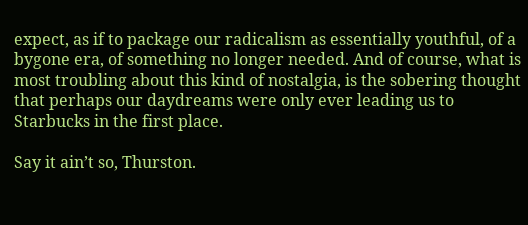expect, as if to package our radicalism as essentially youthful, of a bygone era, of something no longer needed. And of course, what is most troubling about this kind of nostalgia, is the sobering thought that perhaps our daydreams were only ever leading us to Starbucks in the first place.

Say it ain’t so, Thurston.